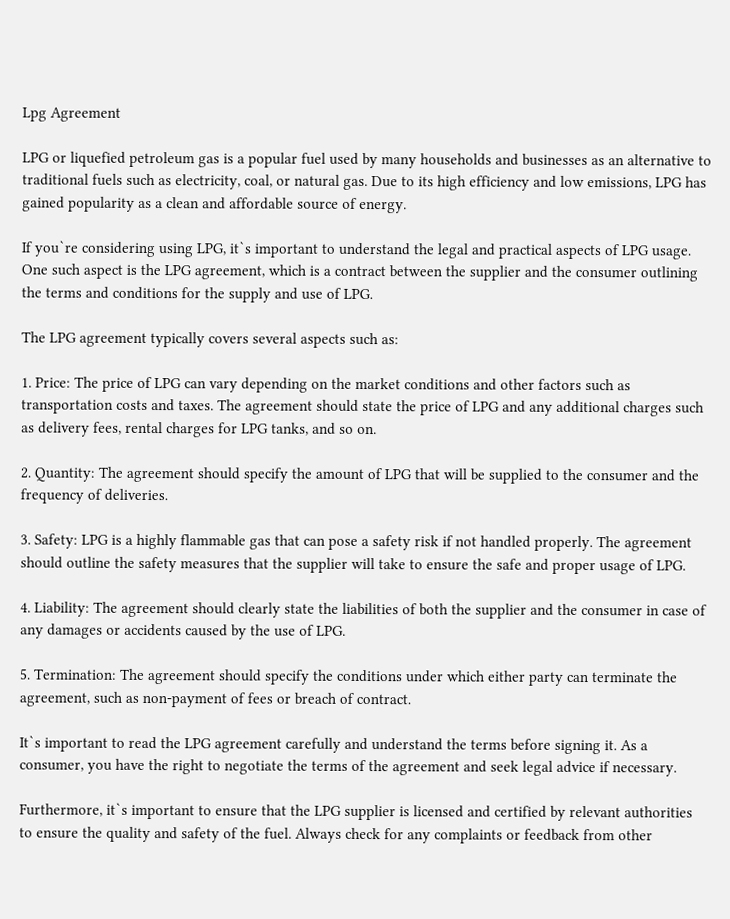Lpg Agreement

LPG or liquefied petroleum gas is a popular fuel used by many households and businesses as an alternative to traditional fuels such as electricity, coal, or natural gas. Due to its high efficiency and low emissions, LPG has gained popularity as a clean and affordable source of energy.

If you`re considering using LPG, it`s important to understand the legal and practical aspects of LPG usage. One such aspect is the LPG agreement, which is a contract between the supplier and the consumer outlining the terms and conditions for the supply and use of LPG.

The LPG agreement typically covers several aspects such as:

1. Price: The price of LPG can vary depending on the market conditions and other factors such as transportation costs and taxes. The agreement should state the price of LPG and any additional charges such as delivery fees, rental charges for LPG tanks, and so on.

2. Quantity: The agreement should specify the amount of LPG that will be supplied to the consumer and the frequency of deliveries.

3. Safety: LPG is a highly flammable gas that can pose a safety risk if not handled properly. The agreement should outline the safety measures that the supplier will take to ensure the safe and proper usage of LPG.

4. Liability: The agreement should clearly state the liabilities of both the supplier and the consumer in case of any damages or accidents caused by the use of LPG.

5. Termination: The agreement should specify the conditions under which either party can terminate the agreement, such as non-payment of fees or breach of contract.

It`s important to read the LPG agreement carefully and understand the terms before signing it. As a consumer, you have the right to negotiate the terms of the agreement and seek legal advice if necessary.

Furthermore, it`s important to ensure that the LPG supplier is licensed and certified by relevant authorities to ensure the quality and safety of the fuel. Always check for any complaints or feedback from other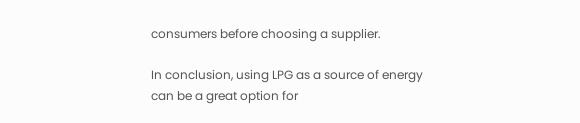consumers before choosing a supplier.

In conclusion, using LPG as a source of energy can be a great option for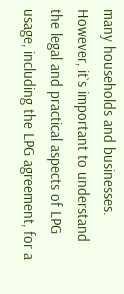many households and businesses. However, it`s important to understand the legal and practical aspects of LPG usage, including the LPG agreement, for a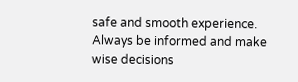safe and smooth experience. Always be informed and make wise decisions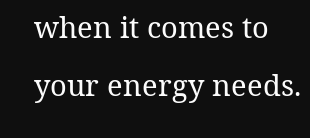when it comes to your energy needs.